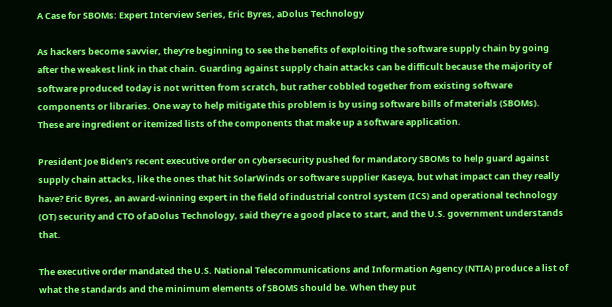A Case for SBOMs: Expert Interview Series, Eric Byres, aDolus Technology

As hackers become savvier, they’re beginning to see the benefits of exploiting the software supply chain by going after the weakest link in that chain. Guarding against supply chain attacks can be difficult because the majority of software produced today is not written from scratch, but rather cobbled together from existing software components or libraries. One way to help mitigate this problem is by using software bills of materials (SBOMs). These are ingredient or itemized lists of the components that make up a software application.

President Joe Biden’s recent executive order on cybersecurity pushed for mandatory SBOMs to help guard against supply chain attacks, like the ones that hit SolarWinds or software supplier Kaseya, but what impact can they really have? Eric Byres, an award-winning expert in the field of industrial control system (ICS) and operational technology (OT) security and CTO of aDolus Technology, said they’re a good place to start, and the U.S. government understands that.

The executive order mandated the U.S. National Telecommunications and Information Agency (NTIA) produce a list of what the standards and the minimum elements of SBOMS should be. When they put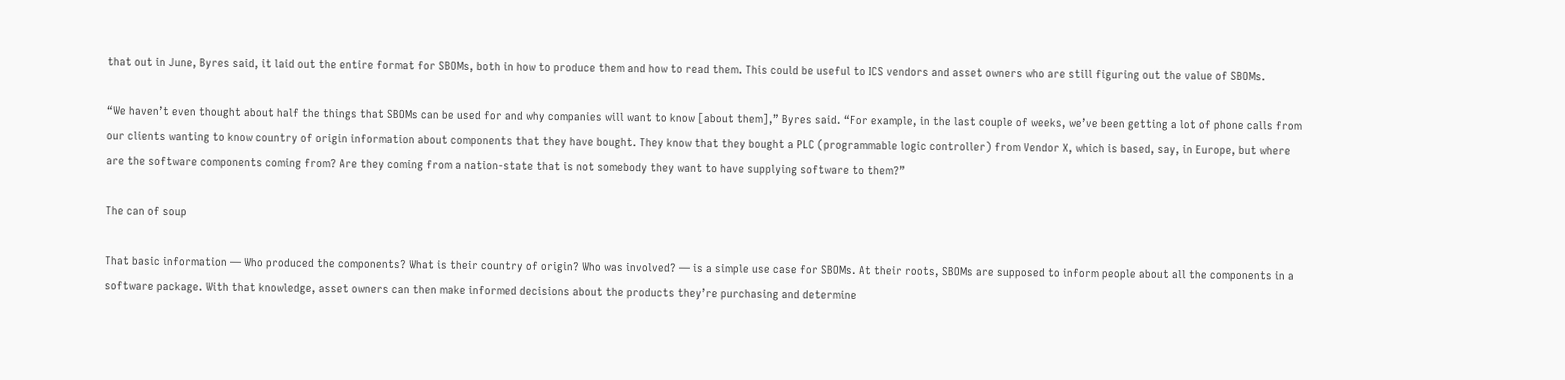that out in June, Byres said, it laid out the entire format for SBOMs, both in how to produce them and how to read them. This could be useful to ICS vendors and asset owners who are still figuring out the value of SBOMs.

“We haven’t even thought about half the things that SBOMs can be used for and why companies will want to know [about them],” Byres said. “For example, in the last couple of weeks, we’ve been getting a lot of phone calls from our clients wanting to know country of origin information about components that they have bought. They know that they bought a PLC (programmable logic controller) from Vendor X, which is based, say, in Europe, but where are the software components coming from? Are they coming from a nation-state that is not somebody they want to have supplying software to them?”

The can of soup

That basic information — Who produced the components? What is their country of origin? Who was involved? — is a simple use case for SBOMs. At their roots, SBOMs are supposed to inform people about all the components in a software package. With that knowledge, asset owners can then make informed decisions about the products they’re purchasing and determine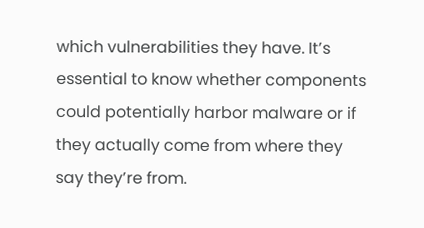which vulnerabilities they have. It’s essential to know whether components could potentially harbor malware or if they actually come from where they say they’re from.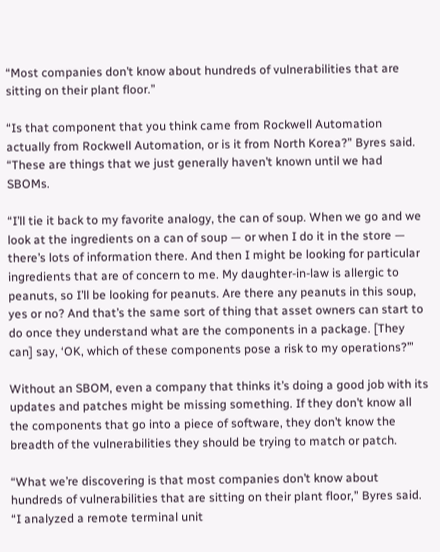“Most companies don’t know about hundreds of vulnerabilities that are sitting on their plant floor.”

“Is that component that you think came from Rockwell Automation actually from Rockwell Automation, or is it from North Korea?” Byres said. “These are things that we just generally haven’t known until we had SBOMs.

“I’ll tie it back to my favorite analogy, the can of soup. When we go and we look at the ingredients on a can of soup — or when I do it in the store — there’s lots of information there. And then I might be looking for particular ingredients that are of concern to me. My daughter-in-law is allergic to peanuts, so I’ll be looking for peanuts. Are there any peanuts in this soup, yes or no? And that’s the same sort of thing that asset owners can start to do once they understand what are the components in a package. [They can] say, ‘OK, which of these components pose a risk to my operations?’”

Without an SBOM, even a company that thinks it’s doing a good job with its updates and patches might be missing something. If they don’t know all the components that go into a piece of software, they don’t know the breadth of the vulnerabilities they should be trying to match or patch.

“What we’re discovering is that most companies don’t know about hundreds of vulnerabilities that are sitting on their plant floor,” Byres said. “I analyzed a remote terminal unit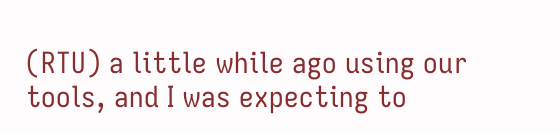(RTU) a little while ago using our tools, and I was expecting to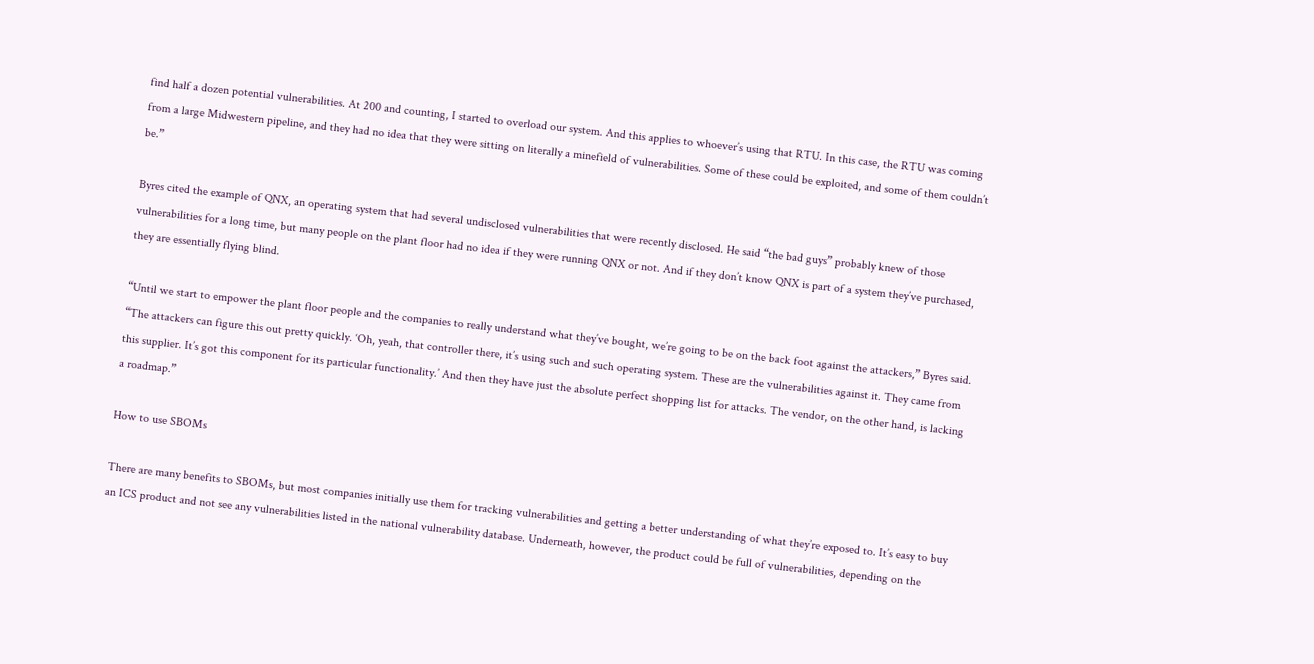find half a dozen potential vulnerabilities. At 200 and counting, I started to overload our system. And this applies to whoever’s using that RTU. In this case, the RTU was coming from a large Midwestern pipeline, and they had no idea that they were sitting on literally a minefield of vulnerabilities. Some of these could be exploited, and some of them couldn’t be.”

Byres cited the example of QNX, an operating system that had several undisclosed vulnerabilities that were recently disclosed. He said “the bad guys” probably knew of those vulnerabilities for a long time, but many people on the plant floor had no idea if they were running QNX or not. And if they don’t know QNX is part of a system they’ve purchased, they are essentially flying blind.

“Until we start to empower the plant floor people and the companies to really understand what they’ve bought, we’re going to be on the back foot against the attackers,” Byres said. “The attackers can figure this out pretty quickly. ‘Oh, yeah, that controller there, it’s using such and such operating system. These are the vulnerabilities against it. They came from this supplier. It’s got this component for its particular functionality.’ And then they have just the absolute perfect shopping list for attacks. The vendor, on the other hand, is lacking a roadmap.”

How to use SBOMs

There are many benefits to SBOMs, but most companies initially use them for tracking vulnerabilities and getting a better understanding of what they’re exposed to. It’s easy to buy an ICS product and not see any vulnerabilities listed in the national vulnerability database. Underneath, however, the product could be full of vulnerabilities, depending on the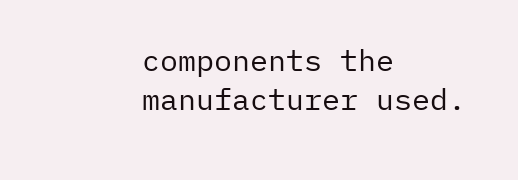components the manufacturer used.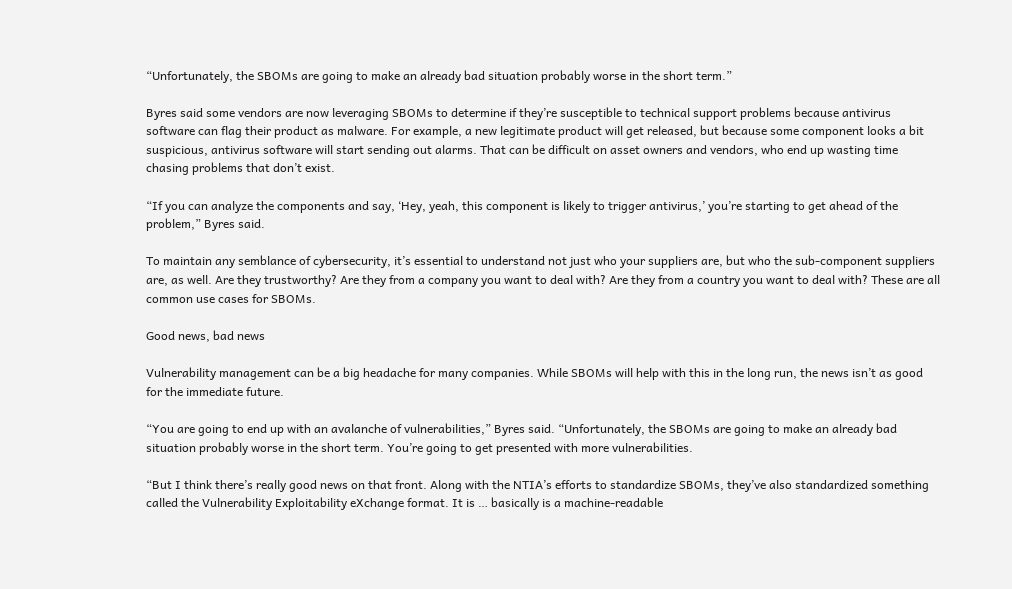“Unfortunately, the SBOMs are going to make an already bad situation probably worse in the short term.”

Byres said some vendors are now leveraging SBOMs to determine if they’re susceptible to technical support problems because antivirus software can flag their product as malware. For example, a new legitimate product will get released, but because some component looks a bit suspicious, antivirus software will start sending out alarms. That can be difficult on asset owners and vendors, who end up wasting time chasing problems that don’t exist.

“If you can analyze the components and say, ‘Hey, yeah, this component is likely to trigger antivirus,’ you’re starting to get ahead of the problem,” Byres said.

To maintain any semblance of cybersecurity, it’s essential to understand not just who your suppliers are, but who the sub-component suppliers are, as well. Are they trustworthy? Are they from a company you want to deal with? Are they from a country you want to deal with? These are all common use cases for SBOMs.

Good news, bad news

Vulnerability management can be a big headache for many companies. While SBOMs will help with this in the long run, the news isn’t as good for the immediate future.

“You are going to end up with an avalanche of vulnerabilities,” Byres said. “Unfortunately, the SBOMs are going to make an already bad situation probably worse in the short term. You’re going to get presented with more vulnerabilities.

“But I think there’s really good news on that front. Along with the NTIA’s efforts to standardize SBOMs, they’ve also standardized something called the Vulnerability Exploitability eXchange format. It is … basically is a machine-readable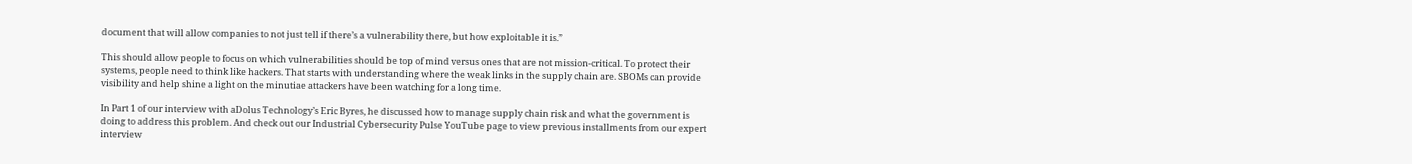document that will allow companies to not just tell if there’s a vulnerability there, but how exploitable it is.”

This should allow people to focus on which vulnerabilities should be top of mind versus ones that are not mission-critical. To protect their systems, people need to think like hackers. That starts with understanding where the weak links in the supply chain are. SBOMs can provide visibility and help shine a light on the minutiae attackers have been watching for a long time.

In Part 1 of our interview with aDolus Technology’s Eric Byres, he discussed how to manage supply chain risk and what the government is doing to address this problem. And check out our Industrial Cybersecurity Pulse YouTube page to view previous installments from our expert interview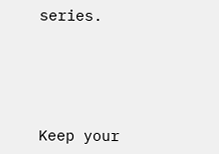series.




Keep your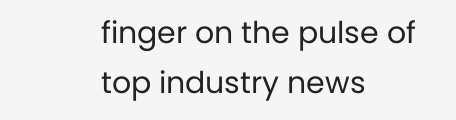finger on the pulse of top industry news